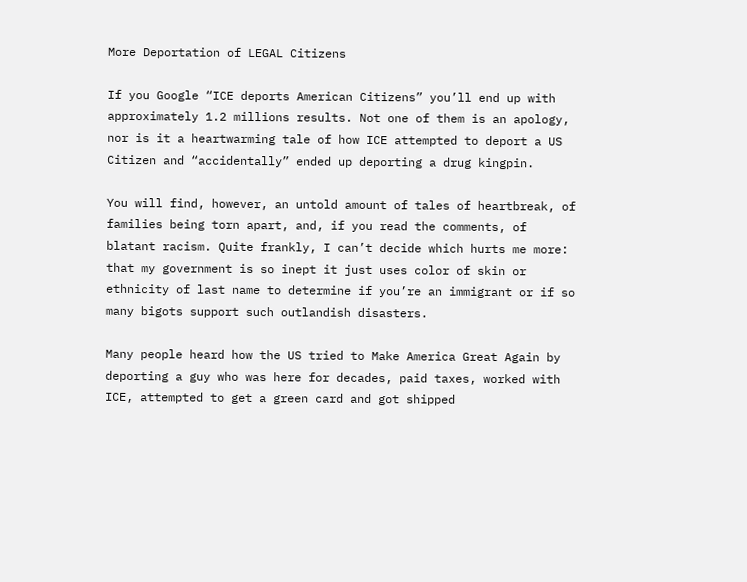More Deportation of LEGAL Citizens

If you Google “ICE deports American Citizens” you’ll end up with approximately 1.2 millions results. Not one of them is an apology, nor is it a heartwarming tale of how ICE attempted to deport a US Citizen and “accidentally” ended up deporting a drug kingpin.

You will find, however, an untold amount of tales of heartbreak, of families being torn apart, and, if you read the comments, of blatant racism. Quite frankly, I can’t decide which hurts me more: that my government is so inept it just uses color of skin or ethnicity of last name to determine if you’re an immigrant or if so many bigots support such outlandish disasters.

Many people heard how the US tried to Make America Great Again by deporting a guy who was here for decades, paid taxes, worked with ICE, attempted to get a green card and got shipped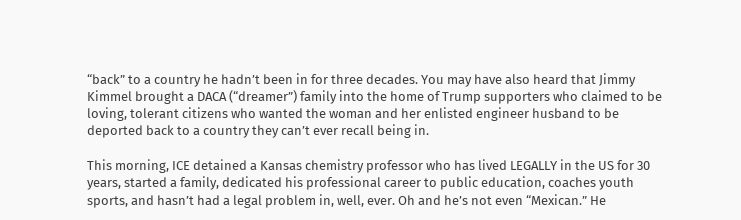“back” to a country he hadn’t been in for three decades. You may have also heard that Jimmy Kimmel brought a DACA (“dreamer”) family into the home of Trump supporters who claimed to be loving, tolerant citizens who wanted the woman and her enlisted engineer husband to be deported back to a country they can’t ever recall being in.

This morning, ICE detained a Kansas chemistry professor who has lived LEGALLY in the US for 30 years, started a family, dedicated his professional career to public education, coaches youth sports, and hasn’t had a legal problem in, well, ever. Oh and he’s not even “Mexican.” He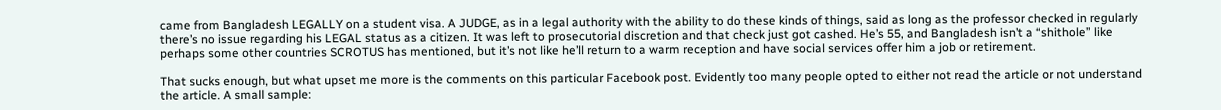came from Bangladesh LEGALLY on a student visa. A JUDGE, as in a legal authority with the ability to do these kinds of things, said as long as the professor checked in regularly there’s no issue regarding his LEGAL status as a citizen. It was left to prosecutorial discretion and that check just got cashed. He’s 55, and Bangladesh isn’t a “shithole” like perhaps some other countries SCROTUS has mentioned, but it’s not like he’ll return to a warm reception and have social services offer him a job or retirement.

That sucks enough, but what upset me more is the comments on this particular Facebook post. Evidently too many people opted to either not read the article or not understand the article. A small sample: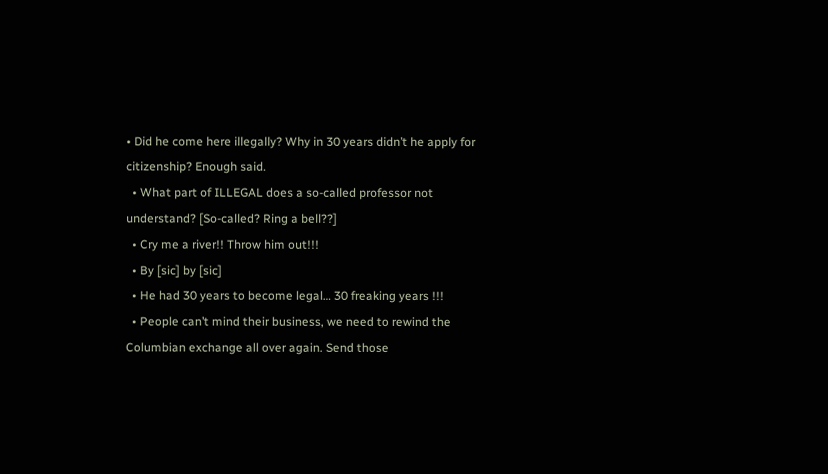• Did he come here illegally? Why in 30 years didn’t he apply for citizenship? Enough said.
  • What part of ILLEGAL does a so-called professor not understand? [So-called? Ring a bell??]
  • Cry me a river!! Throw him out!!!
  • By [sic] by [sic]
  • He had 30 years to become legal… 30 freaking years !!!
  • People can’t mind their business, we need to rewind the Columbian exchange all over again. Send those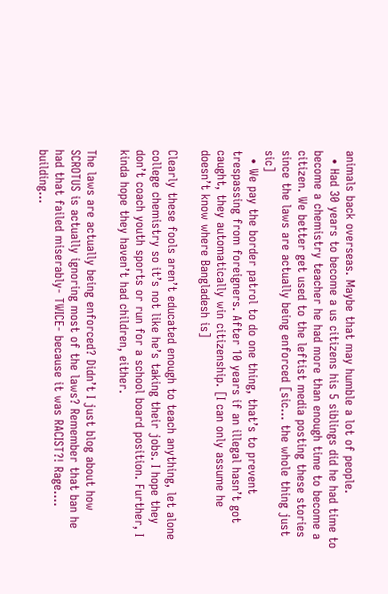animals back overseas. Maybe that may humble a lot of people.
  • Had 30 years to become a us citizens his 5 siblings did he had time to become a chemistry teacher he had more than enough time to become a citizen. We better get used to the leftist media posting these stories since the laws are actually being enforced [sic… the whole thing just sic]
  • We pay the border patrol to do one thing, that’s to prevent trespassing from foreigners. After 10 years if an illegal hasn’t got caught, they automatically win citizenship. [I can only assume he doesn’t know where Bangladesh is]

Clearly these fools aren’t educated enough to teach anything, let alone college chemistry so it’s not like he’s taking their jobs. I hope they don’t coach youth sports or run for a school board position. Further, I kinda hope they haven’t had children, either.

The laws are actually being enforced? Didn’t I just blog about how SCROTUS is actually ignoring most of the laws? Remember that ban he had that failed miserably- TWICE- because it was RACIST?! Rage…. building…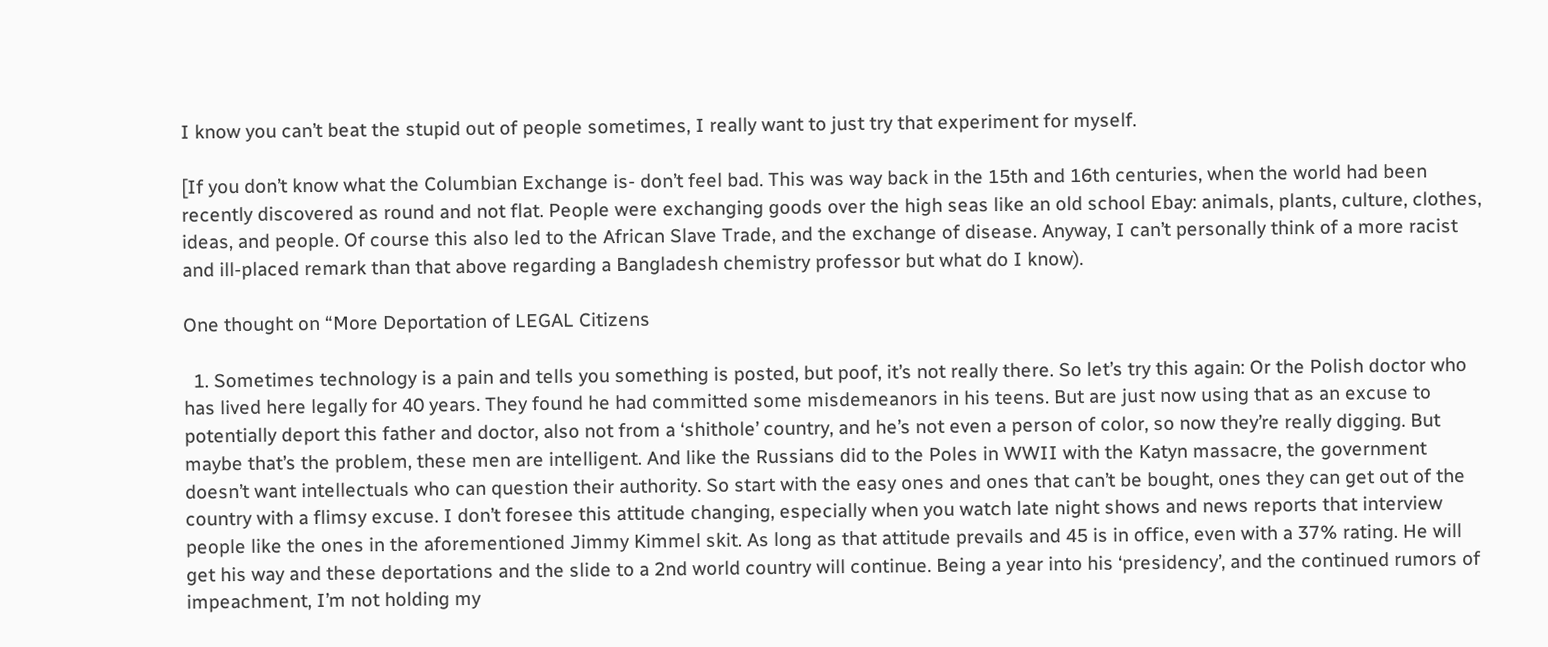I know you can’t beat the stupid out of people sometimes, I really want to just try that experiment for myself.

[If you don’t know what the Columbian Exchange is- don’t feel bad. This was way back in the 15th and 16th centuries, when the world had been recently discovered as round and not flat. People were exchanging goods over the high seas like an old school Ebay: animals, plants, culture, clothes, ideas, and people. Of course this also led to the African Slave Trade, and the exchange of disease. Anyway, I can’t personally think of a more racist and ill-placed remark than that above regarding a Bangladesh chemistry professor but what do I know).

One thought on “More Deportation of LEGAL Citizens

  1. Sometimes technology is a pain and tells you something is posted, but poof, it’s not really there. So let’s try this again: Or the Polish doctor who has lived here legally for 40 years. They found he had committed some misdemeanors in his teens. But are just now using that as an excuse to potentially deport this father and doctor, also not from a ‘shithole’ country, and he’s not even a person of color, so now they’re really digging. But maybe that’s the problem, these men are intelligent. And like the Russians did to the Poles in WWII with the Katyn massacre, the government doesn’t want intellectuals who can question their authority. So start with the easy ones and ones that can’t be bought, ones they can get out of the country with a flimsy excuse. I don’t foresee this attitude changing, especially when you watch late night shows and news reports that interview people like the ones in the aforementioned Jimmy Kimmel skit. As long as that attitude prevails and 45 is in office, even with a 37% rating. He will get his way and these deportations and the slide to a 2nd world country will continue. Being a year into his ‘presidency’, and the continued rumors of impeachment, I’m not holding my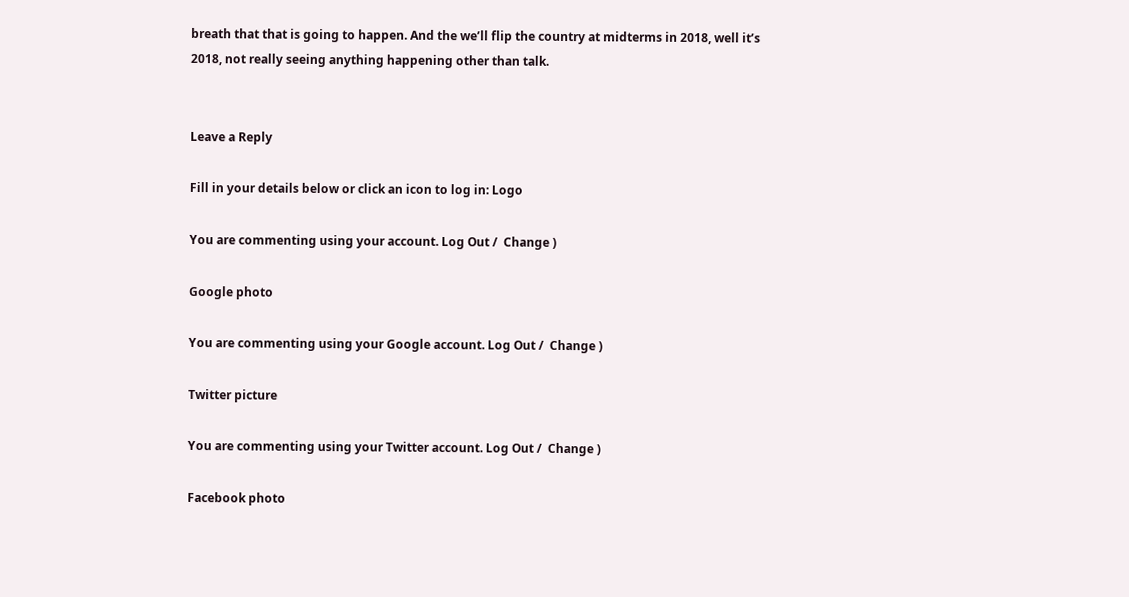breath that that is going to happen. And the we’ll flip the country at midterms in 2018, well it’s 2018, not really seeing anything happening other than talk.


Leave a Reply

Fill in your details below or click an icon to log in: Logo

You are commenting using your account. Log Out /  Change )

Google photo

You are commenting using your Google account. Log Out /  Change )

Twitter picture

You are commenting using your Twitter account. Log Out /  Change )

Facebook photo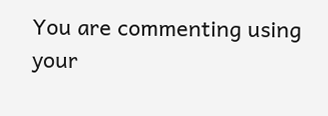You are commenting using your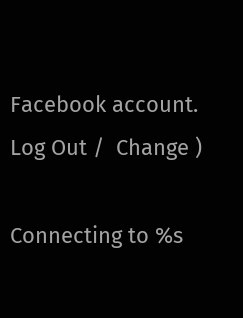Facebook account. Log Out /  Change )

Connecting to %s